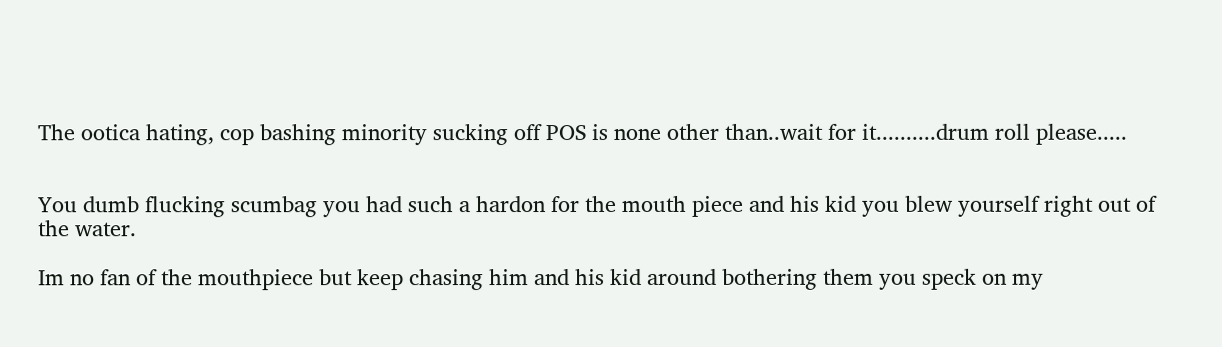The ootica hating, cop bashing minority sucking off POS is none other than..wait for it..........drum roll please.....


You dumb flucking scumbag you had such a hardon for the mouth piece and his kid you blew yourself right out of the water.

Im no fan of the mouthpiece but keep chasing him and his kid around bothering them you speck on my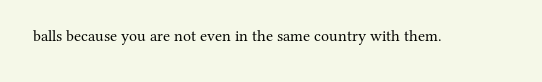balls because you are not even in the same country with them.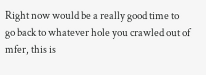Right now would be a really good time to go back to whatever hole you crawled out of mfer, this is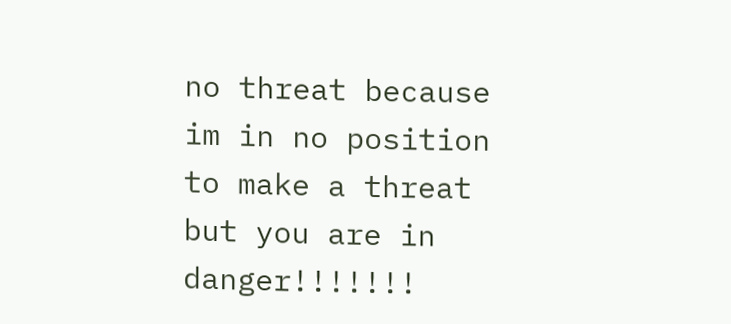no threat because im in no position to make a threat but you are in danger!!!!!!!